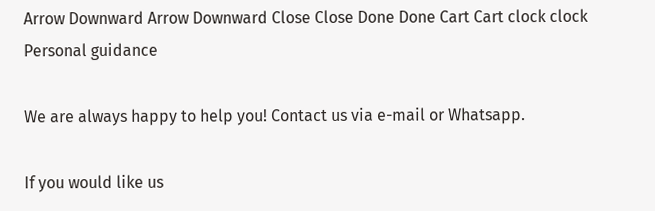Arrow Downward Arrow Downward Close Close Done Done Cart Cart clock clock
Personal guidance

We are always happy to help you! Contact us via e-mail or Whatsapp.

If you would like us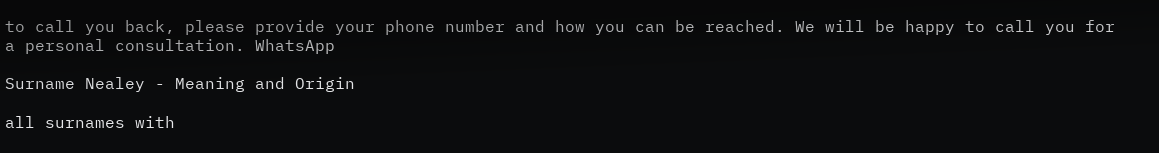to call you back, please provide your phone number and how you can be reached. We will be happy to call you for a personal consultation. WhatsApp

Surname Nealey - Meaning and Origin

all surnames with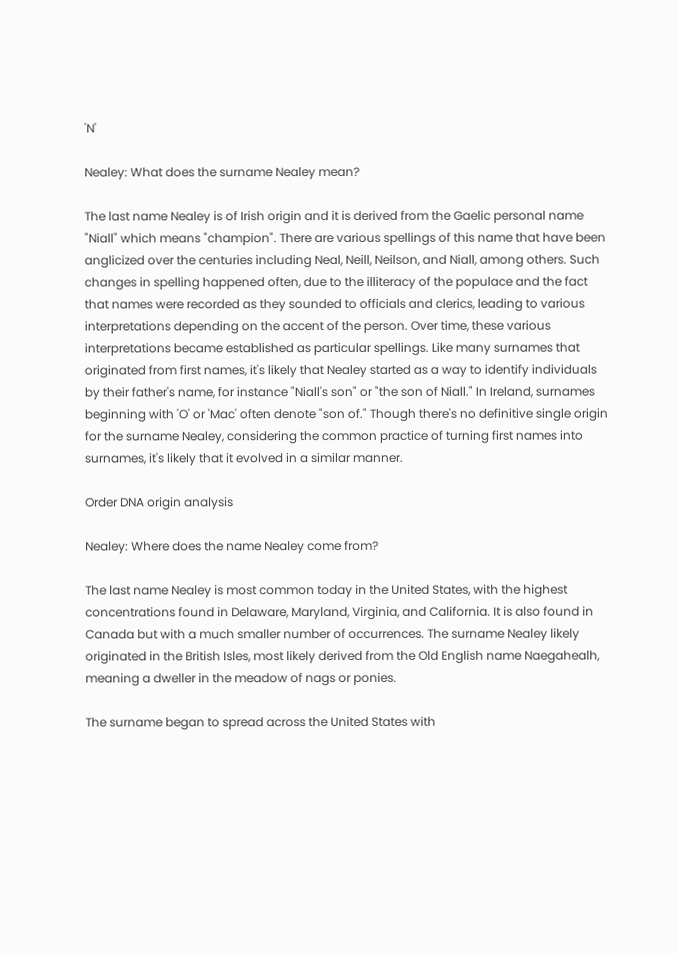'N'

Nealey: What does the surname Nealey mean?

The last name Nealey is of Irish origin and it is derived from the Gaelic personal name "Niall" which means "champion". There are various spellings of this name that have been anglicized over the centuries including Neal, Neill, Neilson, and Niall, among others. Such changes in spelling happened often, due to the illiteracy of the populace and the fact that names were recorded as they sounded to officials and clerics, leading to various interpretations depending on the accent of the person. Over time, these various interpretations became established as particular spellings. Like many surnames that originated from first names, it's likely that Nealey started as a way to identify individuals by their father's name, for instance "Niall's son" or "the son of Niall." In Ireland, surnames beginning with 'O' or 'Mac' often denote "son of." Though there's no definitive single origin for the surname Nealey, considering the common practice of turning first names into surnames, it's likely that it evolved in a similar manner.

Order DNA origin analysis

Nealey: Where does the name Nealey come from?

The last name Nealey is most common today in the United States, with the highest concentrations found in Delaware, Maryland, Virginia, and California. It is also found in Canada but with a much smaller number of occurrences. The surname Nealey likely originated in the British Isles, most likely derived from the Old English name Naegahealh, meaning a dweller in the meadow of nags or ponies.

The surname began to spread across the United States with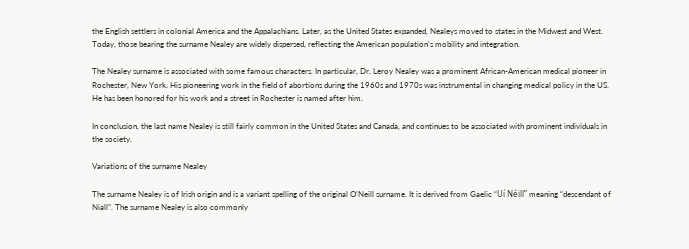the English settlers in colonial America and the Appalachians. Later, as the United States expanded, Nealeys moved to states in the Midwest and West. Today, those bearing the surname Nealey are widely dispersed, reflecting the American population's mobility and integration.

The Nealey surname is associated with some famous characters. In particular, Dr. Leroy Nealey was a prominent African-American medical pioneer in Rochester, New York. His pioneering work in the field of abortions during the 1960s and 1970s was instrumental in changing medical policy in the US. He has been honored for his work and a street in Rochester is named after him.

In conclusion, the last name Nealey is still fairly common in the United States and Canada, and continues to be associated with prominent individuals in the society.

Variations of the surname Nealey

The surname Nealey is of Irish origin and is a variant spelling of the original O’Neill surname. It is derived from Gaelic “Uí Néill” meaning “descendant of Niall”. The surname Nealey is also commonly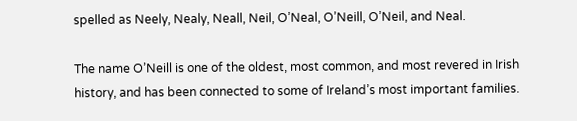spelled as Neely, Nealy, Neall, Neil, O’Neal, O’Neill, O’Neil, and Neal.

The name O’Neill is one of the oldest, most common, and most revered in Irish history, and has been connected to some of Ireland’s most important families.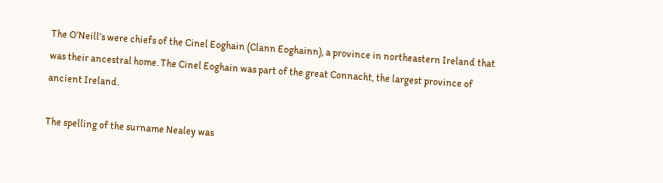The O’Neill’s were chiefs of the Cinel Eoghain (Clann Eoghainn), a province in northeastern Ireland that was their ancestral home. The Cinel Eoghain was part of the great Connacht, the largest province of ancient Ireland.

The spelling of the surname Nealey was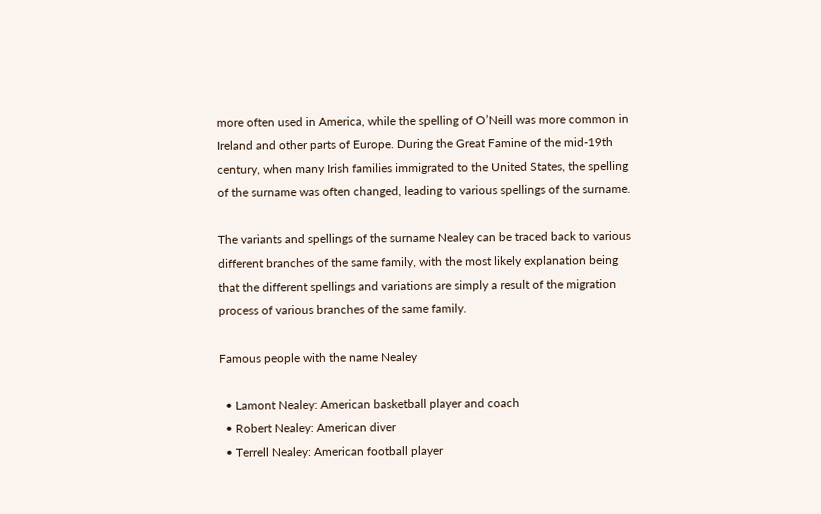more often used in America, while the spelling of O’Neill was more common in Ireland and other parts of Europe. During the Great Famine of the mid-19th century, when many Irish families immigrated to the United States, the spelling of the surname was often changed, leading to various spellings of the surname.

The variants and spellings of the surname Nealey can be traced back to various different branches of the same family, with the most likely explanation being that the different spellings and variations are simply a result of the migration process of various branches of the same family.

Famous people with the name Nealey

  • Lamont Nealey: American basketball player and coach
  • Robert Nealey: American diver
  • Terrell Nealey: American football player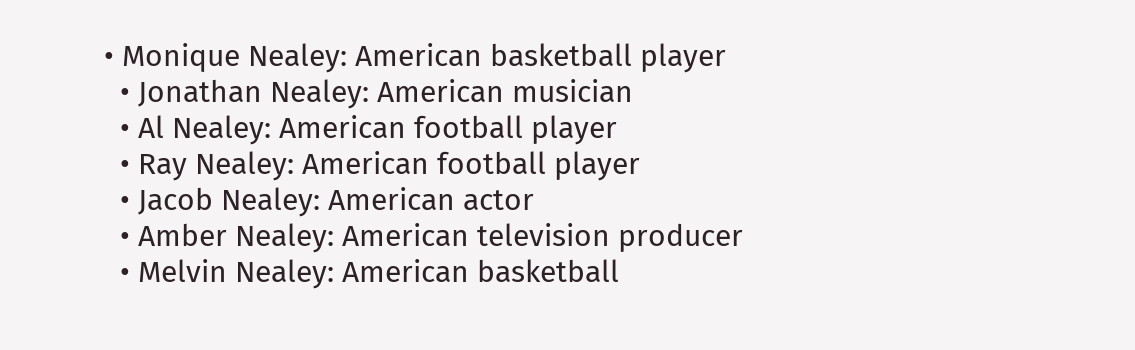• Monique Nealey: American basketball player
  • Jonathan Nealey: American musician
  • Al Nealey: American football player
  • Ray Nealey: American football player
  • Jacob Nealey: American actor
  • Amber Nealey: American television producer
  • Melvin Nealey: American basketball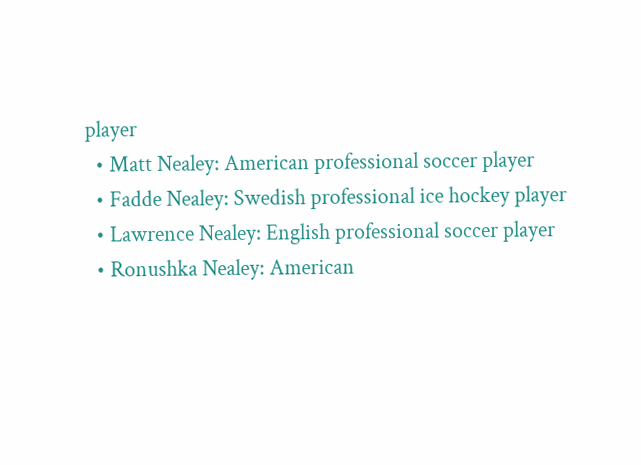player
  • Matt Nealey: American professional soccer player
  • Fadde Nealey: Swedish professional ice hockey player
  • Lawrence Nealey: English professional soccer player
  • Ronushka Nealey: American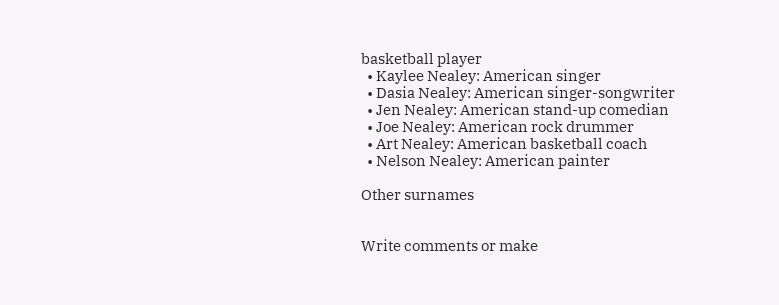basketball player
  • Kaylee Nealey: American singer
  • Dasia Nealey: American singer-songwriter
  • Jen Nealey: American stand-up comedian
  • Joe Nealey: American rock drummer
  • Art Nealey: American basketball coach
  • Nelson Nealey: American painter

Other surnames


Write comments or make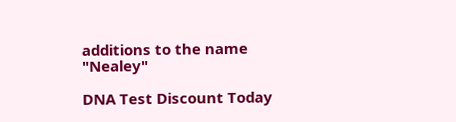additions to the name "Nealey"

DNA Test Discount Today